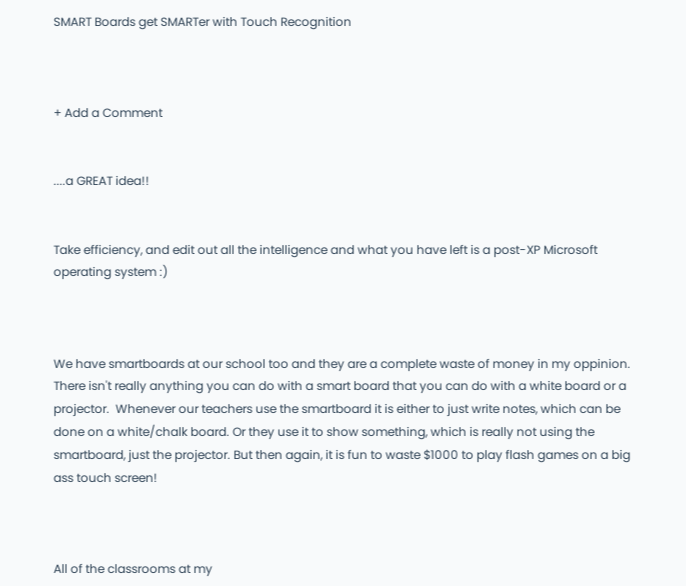SMART Boards get SMARTer with Touch Recognition



+ Add a Comment


....a GREAT idea!!


Take efficiency, and edit out all the intelligence and what you have left is a post-XP Microsoft operating system :)



We have smartboards at our school too and they are a complete waste of money in my oppinion. There isn't really anything you can do with a smart board that you can do with a white board or a projector.  Whenever our teachers use the smartboard it is either to just write notes, which can be done on a white/chalk board. Or they use it to show something, which is really not using the smartboard, just the projector. But then again, it is fun to waste $1000 to play flash games on a big ass touch screen!



All of the classrooms at my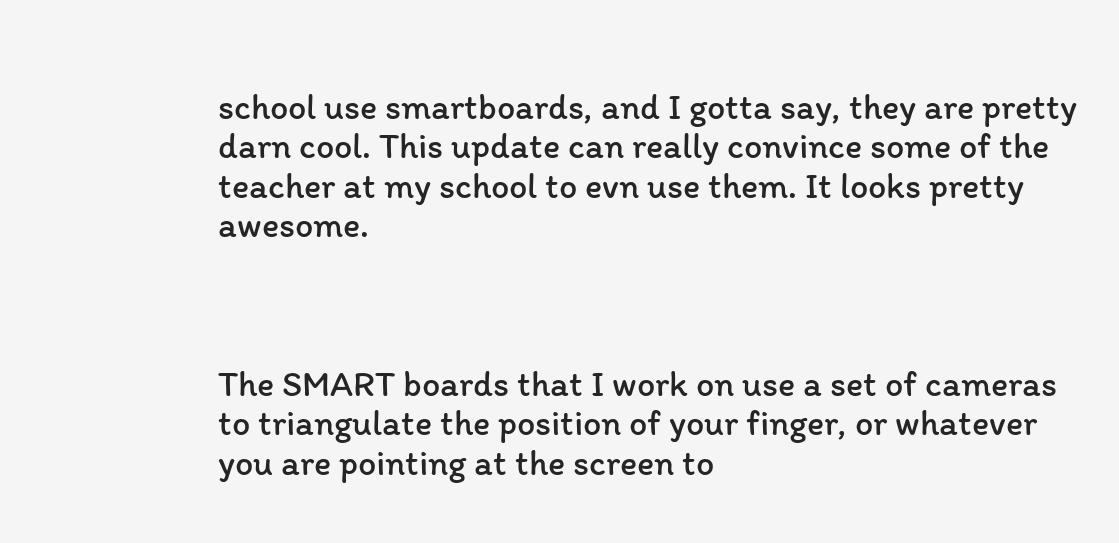school use smartboards, and I gotta say, they are pretty darn cool. This update can really convince some of the teacher at my school to evn use them. It looks pretty awesome.



The SMART boards that I work on use a set of cameras to triangulate the position of your finger, or whatever you are pointing at the screen to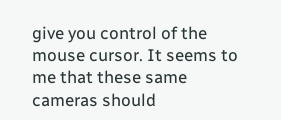give you control of the mouse cursor. It seems to me that these same cameras should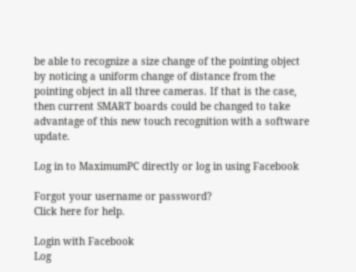be able to recognize a size change of the pointing object by noticing a uniform change of distance from the pointing object in all three cameras. If that is the case, then current SMART boards could be changed to take advantage of this new touch recognition with a software update.

Log in to MaximumPC directly or log in using Facebook

Forgot your username or password?
Click here for help.

Login with Facebook
Log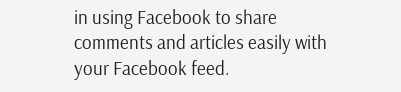in using Facebook to share comments and articles easily with your Facebook feed.